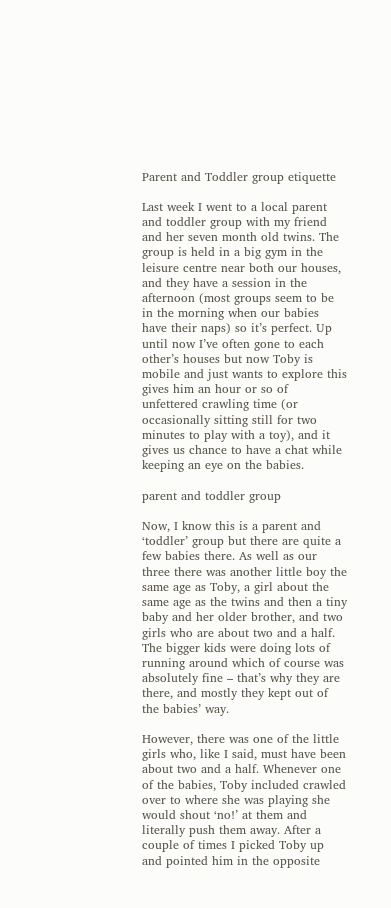Parent and Toddler group etiquette

Last week I went to a local parent and toddler group with my friend and her seven month old twins. The group is held in a big gym in the leisure centre near both our houses, and they have a session in the afternoon (most groups seem to be in the morning when our babies have their naps) so it’s perfect. Up until now I’ve often gone to each other’s houses but now Toby is mobile and just wants to explore this gives him an hour or so of unfettered crawling time (or occasionally sitting still for two minutes to play with a toy), and it gives us chance to have a chat while keeping an eye on the babies.

parent and toddler group

Now, I know this is a parent and ‘toddler’ group but there are quite a few babies there. As well as our three there was another little boy the same age as Toby, a girl about the same age as the twins and then a tiny baby and her older brother, and two girls who are about two and a half. The bigger kids were doing lots of running around which of course was absolutely fine – that’s why they are there, and mostly they kept out of the babies’ way.

However, there was one of the little girls who, like I said, must have been about two and a half. Whenever one of the babies, Toby included crawled over to where she was playing she would shout ‘no!’ at them and literally push them away. After a couple of times I picked Toby up and pointed him in the opposite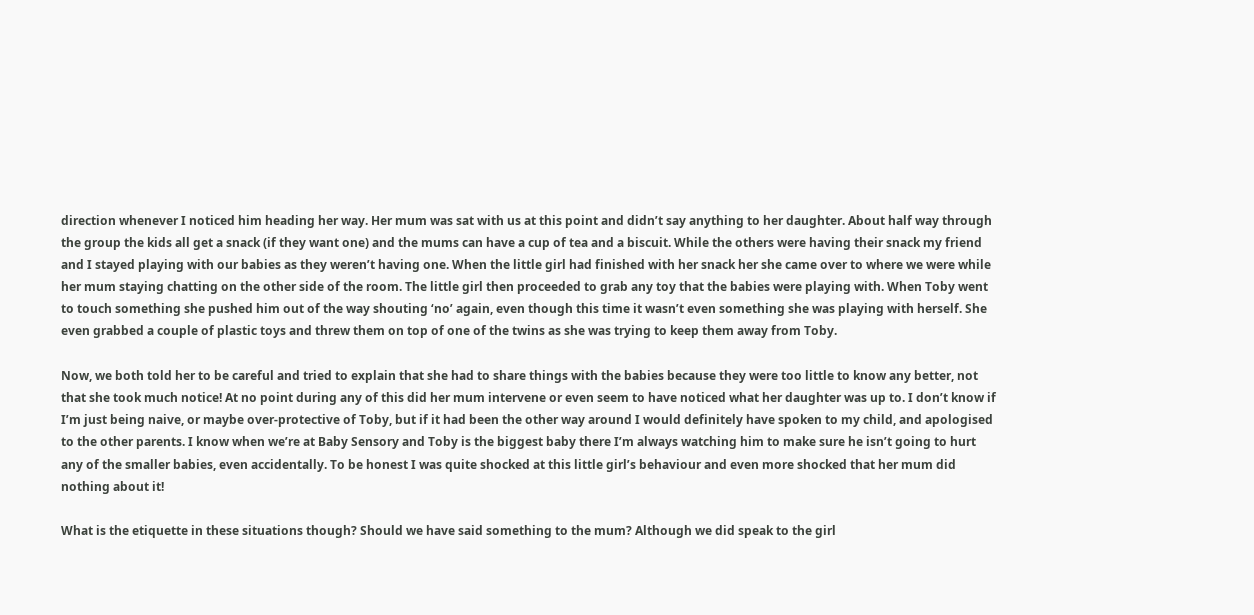direction whenever I noticed him heading her way. Her mum was sat with us at this point and didn’t say anything to her daughter. About half way through the group the kids all get a snack (if they want one) and the mums can have a cup of tea and a biscuit. While the others were having their snack my friend and I stayed playing with our babies as they weren’t having one. When the little girl had finished with her snack her she came over to where we were while her mum staying chatting on the other side of the room. The little girl then proceeded to grab any toy that the babies were playing with. When Toby went to touch something she pushed him out of the way shouting ‘no’ again, even though this time it wasn’t even something she was playing with herself. She even grabbed a couple of plastic toys and threw them on top of one of the twins as she was trying to keep them away from Toby.

Now, we both told her to be careful and tried to explain that she had to share things with the babies because they were too little to know any better, not that she took much notice! At no point during any of this did her mum intervene or even seem to have noticed what her daughter was up to. I don’t know if I’m just being naive, or maybe over-protective of Toby, but if it had been the other way around I would definitely have spoken to my child, and apologised to the other parents. I know when we’re at Baby Sensory and Toby is the biggest baby there I’m always watching him to make sure he isn’t going to hurt any of the smaller babies, even accidentally. To be honest I was quite shocked at this little girl’s behaviour and even more shocked that her mum did nothing about it!

What is the etiquette in these situations though? Should we have said something to the mum? Although we did speak to the girl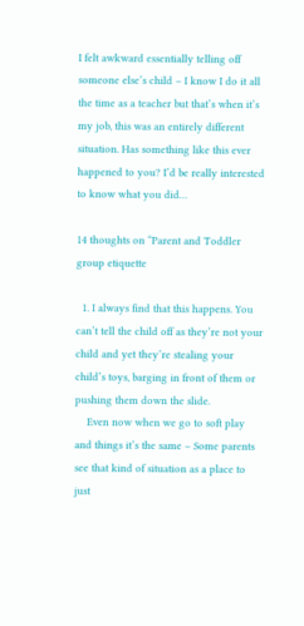I felt awkward essentially telling off someone else’s child – I know I do it all the time as a teacher but that’s when it’s my job, this was an entirely different situation. Has something like this ever happened to you? I’d be really interested to know what you did…

14 thoughts on “Parent and Toddler group etiquette

  1. I always find that this happens. You can’t tell the child off as they’re not your child and yet they’re stealing your child’s toys, barging in front of them or pushing them down the slide.
    Even now when we go to soft play and things it’s the same – Some parents see that kind of situation as a place to just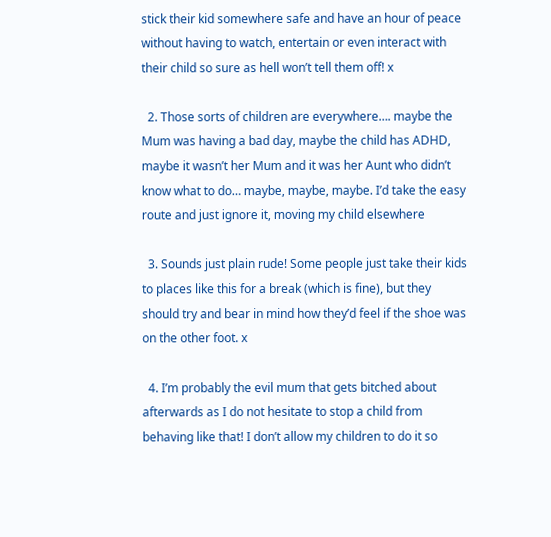stick their kid somewhere safe and have an hour of peace without having to watch, entertain or even interact with their child so sure as hell won’t tell them off! x

  2. Those sorts of children are everywhere…. maybe the Mum was having a bad day, maybe the child has ADHD, maybe it wasn’t her Mum and it was her Aunt who didn’t know what to do… maybe, maybe, maybe. I’d take the easy route and just ignore it, moving my child elsewhere

  3. Sounds just plain rude! Some people just take their kids to places like this for a break (which is fine), but they should try and bear in mind how they’d feel if the shoe was on the other foot. x

  4. I’m probably the evil mum that gets bitched about afterwards as I do not hesitate to stop a child from behaving like that! I don’t allow my children to do it so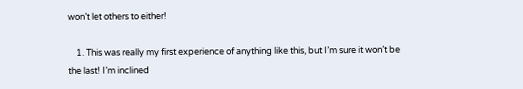won’t let others to either!

    1. This was really my first experience of anything like this, but I’m sure it won’t be the last! I’m inclined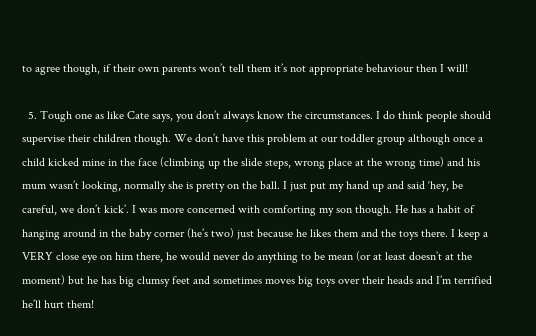to agree though, if their own parents won’t tell them it’s not appropriate behaviour then I will!

  5. Tough one as like Cate says, you don’t always know the circumstances. I do think people should supervise their children though. We don’t have this problem at our toddler group although once a child kicked mine in the face (climbing up the slide steps, wrong place at the wrong time) and his mum wasn’t looking, normally she is pretty on the ball. I just put my hand up and said ‘hey, be careful, we don’t kick’. I was more concerned with comforting my son though. He has a habit of hanging around in the baby corner (he’s two) just because he likes them and the toys there. I keep a VERY close eye on him there, he would never do anything to be mean (or at least doesn’t at the moment) but he has big clumsy feet and sometimes moves big toys over their heads and I’m terrified he’ll hurt them!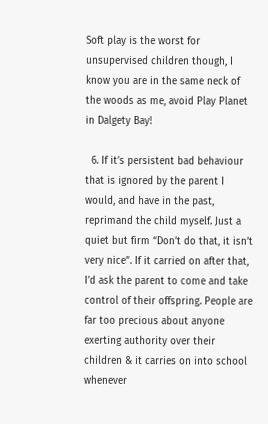Soft play is the worst for unsupervised children though, I know you are in the same neck of the woods as me, avoid Play Planet in Dalgety Bay!

  6. If it’s persistent bad behaviour that is ignored by the parent I would, and have in the past, reprimand the child myself. Just a quiet but firm “Don’t do that, it isn’t very nice”. If it carried on after that, I’d ask the parent to come and take control of their offspring. People are far too precious about anyone exerting authority over their children & it carries on into school whenever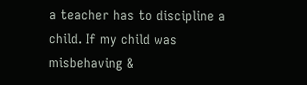a teacher has to discipline a child. If my child was misbehaving &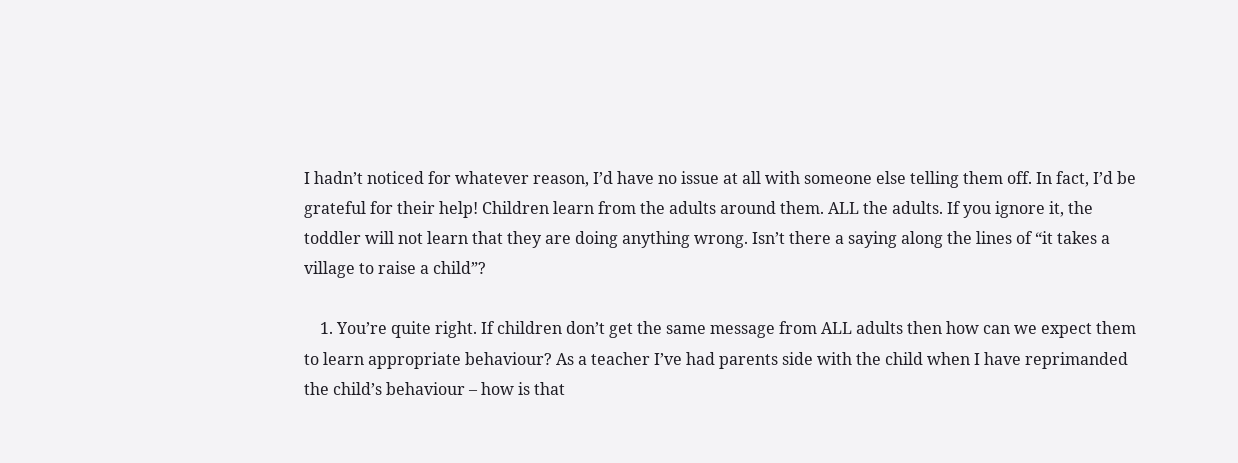I hadn’t noticed for whatever reason, I’d have no issue at all with someone else telling them off. In fact, I’d be grateful for their help! Children learn from the adults around them. ALL the adults. If you ignore it, the toddler will not learn that they are doing anything wrong. Isn’t there a saying along the lines of “it takes a village to raise a child”?

    1. You’re quite right. If children don’t get the same message from ALL adults then how can we expect them to learn appropriate behaviour? As a teacher I’ve had parents side with the child when I have reprimanded the child’s behaviour – how is that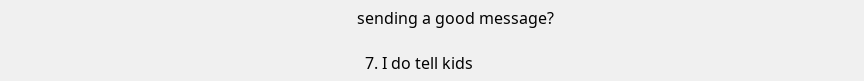sending a good message?

  7. I do tell kids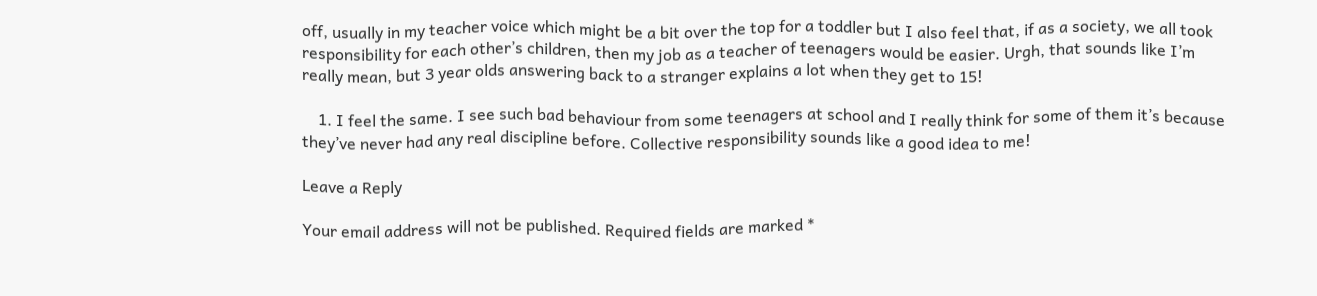off, usually in my teacher voice which might be a bit over the top for a toddler but I also feel that, if as a society, we all took responsibility for each other’s children, then my job as a teacher of teenagers would be easier. Urgh, that sounds like I’m really mean, but 3 year olds answering back to a stranger explains a lot when they get to 15!

    1. I feel the same. I see such bad behaviour from some teenagers at school and I really think for some of them it’s because they’ve never had any real discipline before. Collective responsibility sounds like a good idea to me!

Leave a Reply

Your email address will not be published. Required fields are marked *